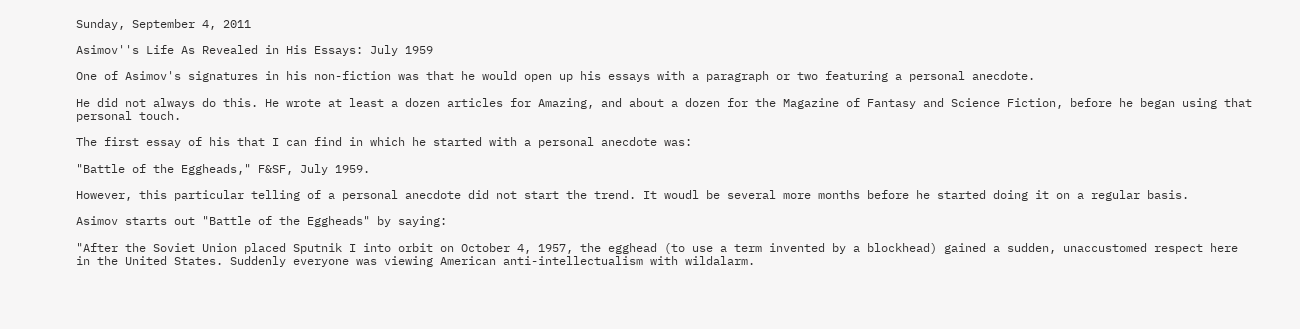Sunday, September 4, 2011

Asimov''s Life As Revealed in His Essays: July 1959

One of Asimov's signatures in his non-fiction was that he would open up his essays with a paragraph or two featuring a personal anecdote.

He did not always do this. He wrote at least a dozen articles for Amazing, and about a dozen for the Magazine of Fantasy and Science Fiction, before he began using that personal touch.

The first essay of his that I can find in which he started with a personal anecdote was:

"Battle of the Eggheads," F&SF, July 1959.

However, this particular telling of a personal anecdote did not start the trend. It woudl be several more months before he started doing it on a regular basis.

Asimov starts out "Battle of the Eggheads" by saying:

"After the Soviet Union placed Sputnik I into orbit on October 4, 1957, the egghead (to use a term invented by a blockhead) gained a sudden, unaccustomed respect here in the United States. Suddenly everyone was viewing American anti-intellectualism with wildalarm.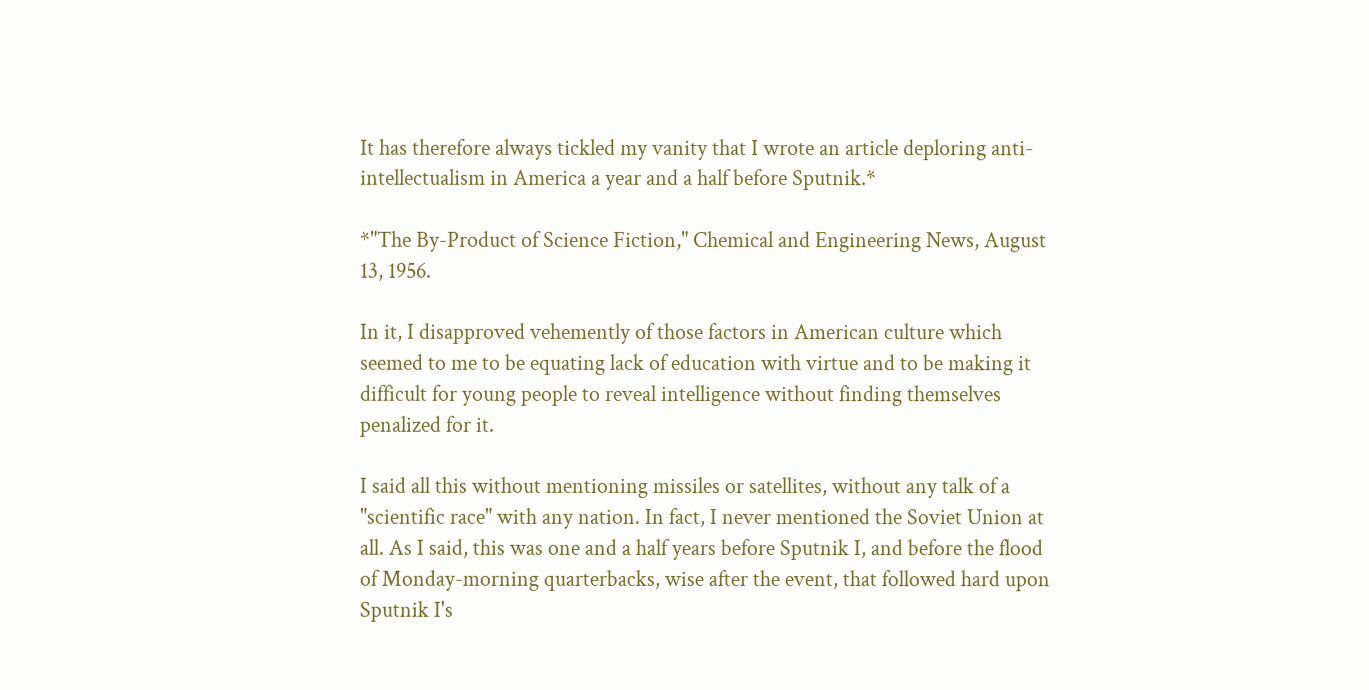It has therefore always tickled my vanity that I wrote an article deploring anti-intellectualism in America a year and a half before Sputnik.*

*"The By-Product of Science Fiction," Chemical and Engineering News, August 13, 1956.

In it, I disapproved vehemently of those factors in American culture which seemed to me to be equating lack of education with virtue and to be making it difficult for young people to reveal intelligence without finding themselves penalized for it.

I said all this without mentioning missiles or satellites, without any talk of a "scientific race" with any nation. In fact, I never mentioned the Soviet Union at all. As I said, this was one and a half years before Sputnik I, and before the flood of Monday-morning quarterbacks, wise after the event, that followed hard upon Sputnik I's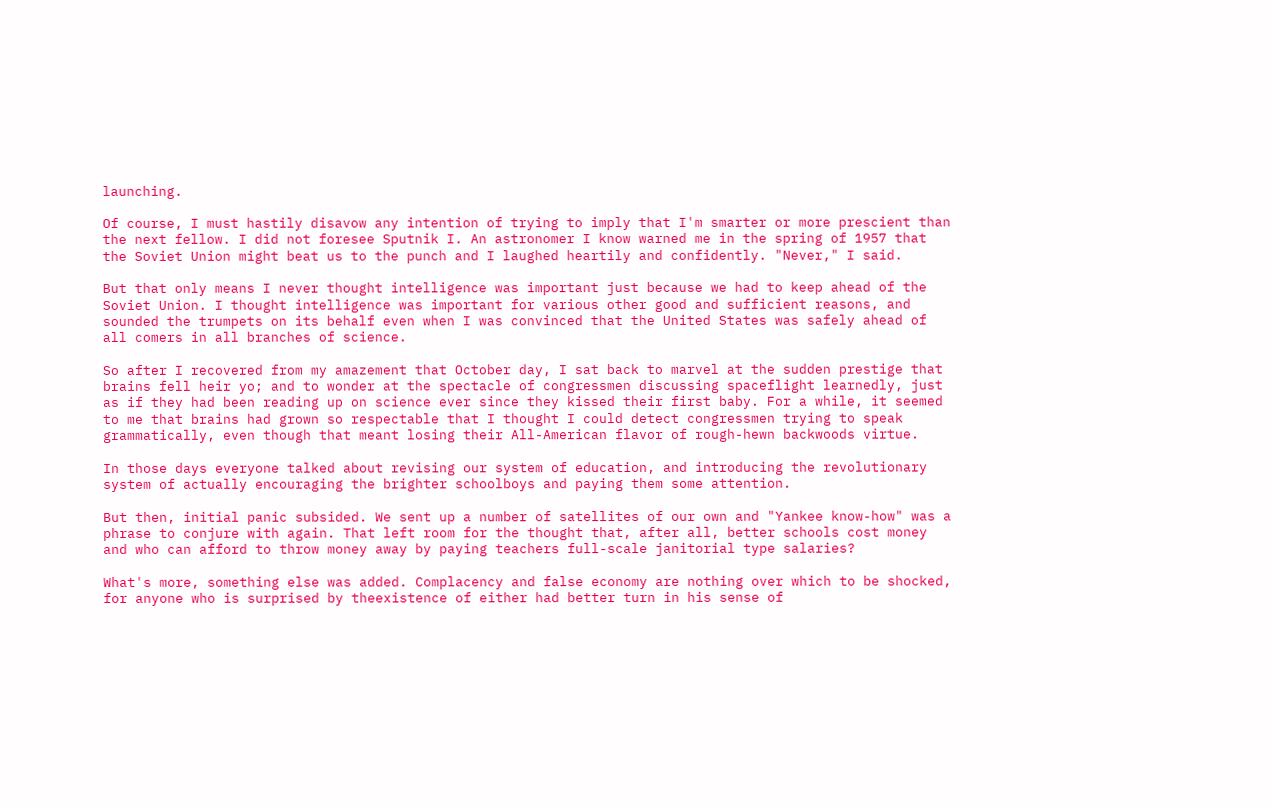launching.

Of course, I must hastily disavow any intention of trying to imply that I'm smarter or more prescient than the next fellow. I did not foresee Sputnik I. An astronomer I know warned me in the spring of 1957 that the Soviet Union might beat us to the punch and I laughed heartily and confidently. "Never," I said.

But that only means I never thought intelligence was important just because we had to keep ahead of the Soviet Union. I thought intelligence was important for various other good and sufficient reasons, and sounded the trumpets on its behalf even when I was convinced that the United States was safely ahead of all comers in all branches of science.

So after I recovered from my amazement that October day, I sat back to marvel at the sudden prestige that brains fell heir yo; and to wonder at the spectacle of congressmen discussing spaceflight learnedly, just as if they had been reading up on science ever since they kissed their first baby. For a while, it seemed to me that brains had grown so respectable that I thought I could detect congressmen trying to speak grammatically, even though that meant losing their All-American flavor of rough-hewn backwoods virtue.

In those days everyone talked about revising our system of education, and introducing the revolutionary system of actually encouraging the brighter schoolboys and paying them some attention.

But then, initial panic subsided. We sent up a number of satellites of our own and "Yankee know-how" was a phrase to conjure with again. That left room for the thought that, after all, better schools cost money and who can afford to throw money away by paying teachers full-scale janitorial type salaries?

What's more, something else was added. Complacency and false economy are nothing over which to be shocked, for anyone who is surprised by theexistence of either had better turn in his sense of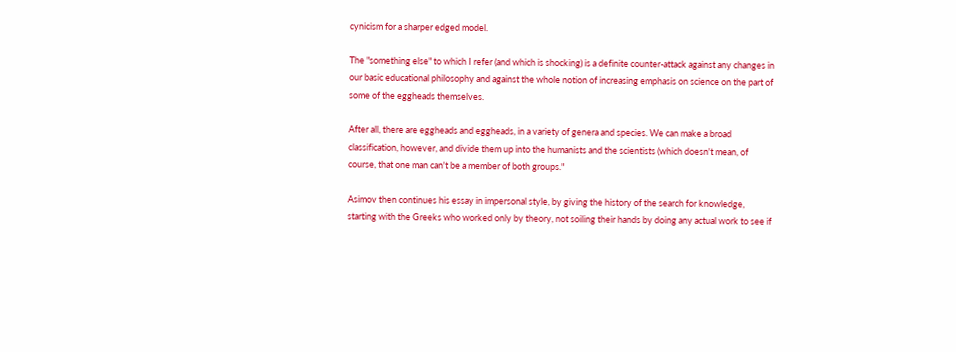cynicism for a sharper edged model.

The "something else" to which I refer (and which is shocking) is a definite counter-attack against any changes in our basic educational philosophy and against the whole notion of increasing emphasis on science on the part of some of the eggheads themselves.

After all, there are eggheads and eggheads, in a variety of genera and species. We can make a broad classification, however, and divide them up into the humanists and the scientists (which doesn't mean, of course, that one man can't be a member of both groups."

Asimov then continues his essay in impersonal style, by giving the history of the search for knowledge, starting with the Greeks who worked only by theory, not soiling their hands by doing any actual work to see if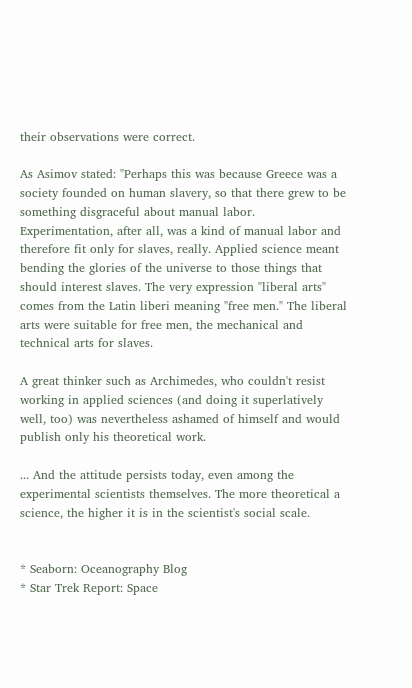their observations were correct.

As Asimov stated: "Perhaps this was because Greece was a society founded on human slavery, so that there grew to be something disgraceful about manual labor. Experimentation, after all, was a kind of manual labor and therefore fit only for slaves, really. Applied science meant bending the glories of the universe to those things that should interest slaves. The very expression "liberal arts" comes from the Latin liberi meaning "free men." The liberal arts were suitable for free men, the mechanical and technical arts for slaves.

A great thinker such as Archimedes, who couldn't resist working in applied sciences (and doing it superlatively well, too) was nevertheless ashamed of himself and would publish only his theoretical work.

... And the attitude persists today, even among the experimental scientists themselves. The more theoretical a science, the higher it is in the scientist's social scale.


* Seaborn: Oceanography Blog
* Star Trek Report: Space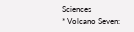Sciences
* Volcano Seven: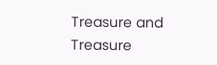Treasure and Treasure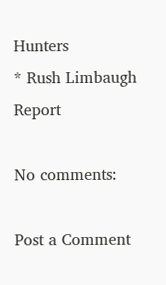Hunters
* Rush Limbaugh Report

No comments:

Post a Comment